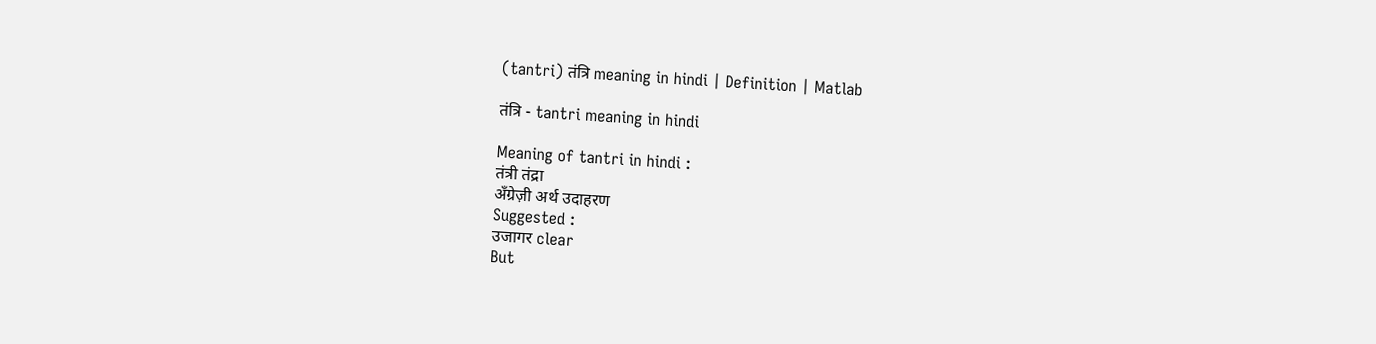(tantri) तंत्रि meaning in hindi | Definition | Matlab

तंत्रि - tantri meaning in hindi

Meaning of tantri in hindi :
तंत्री तंद्रा
अँग्रेज़ी अर्थ उदाहरण
Suggested :
उजागर clear
But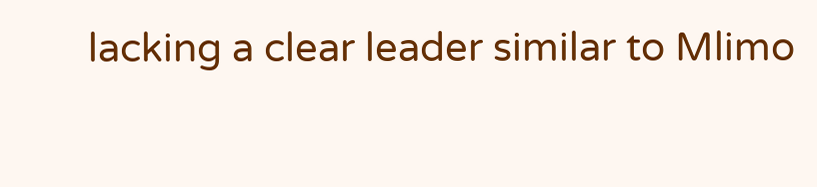lacking a clear leader similar to Mlimo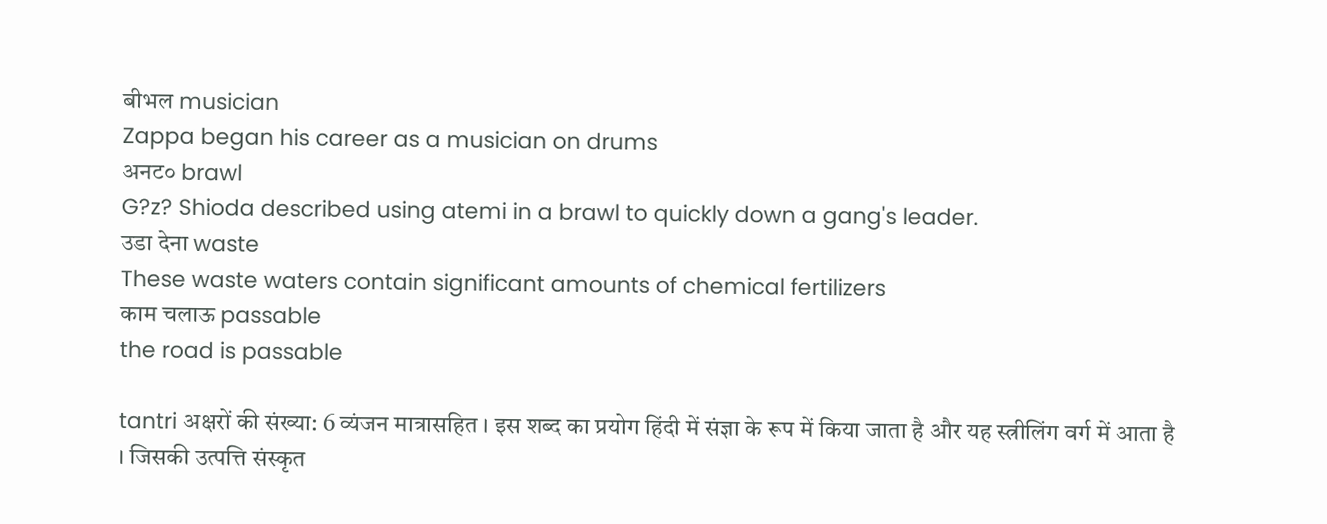बीभल musician
Zappa began his career as a musician on drums
अनट० brawl
G?z? Shioda described using atemi in a brawl to quickly down a gang's leader.
उडा देना waste
These waste waters contain significant amounts of chemical fertilizers
काम चलाऊ passable
the road is passable

tantri अक्षरों की संख्या: 6 व्यंजन मात्रासहित । इस शब्द का प्रयोग हिंदी में संज्ञा के रूप में किया जाता है और यह स्त्रीलिंग वर्ग में आता है । जिसकी उत्पत्ति संस्कृत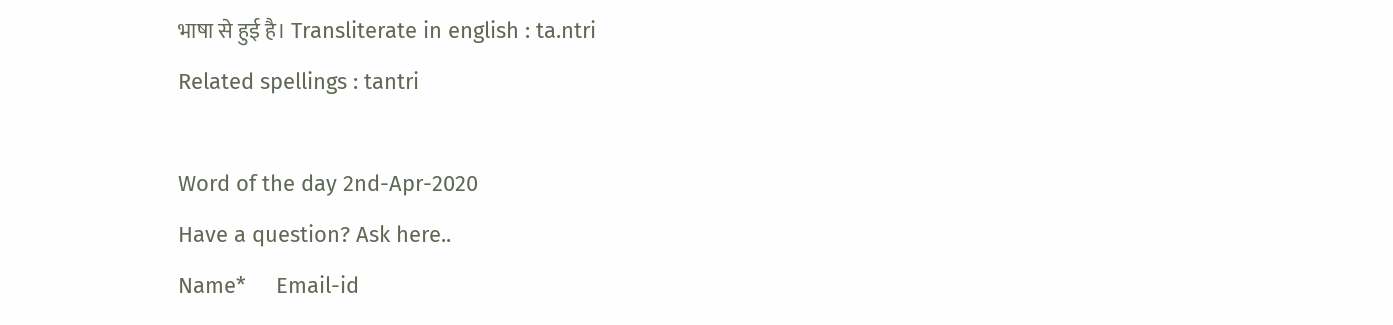भाषा से हुई है। Transliterate in english : ta.ntri
Related spellings : tantri

Word of the day 2nd-Apr-2020
Have a question? Ask here..
Name*     Email-id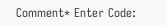Comment* Enter Code: